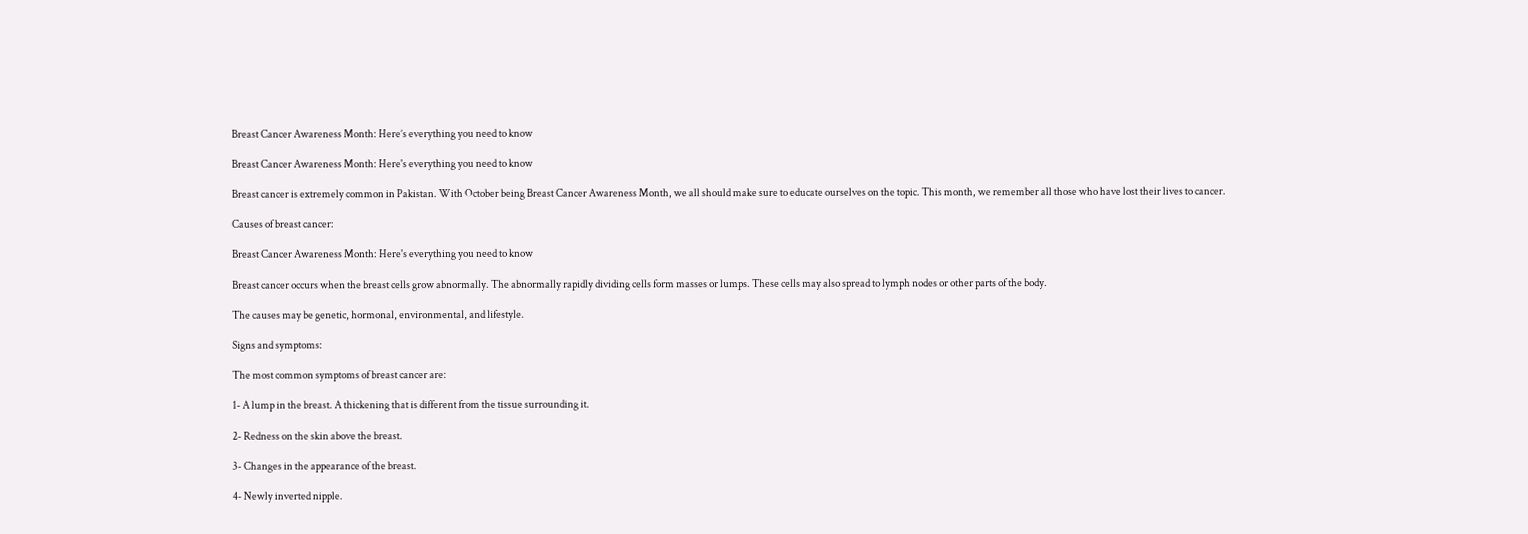Breast Cancer Awareness Month: Here’s everything you need to know

Breast Cancer Awareness Month: Here's everything you need to know

Breast cancer is extremely common in Pakistan. With October being Breast Cancer Awareness Month, we all should make sure to educate ourselves on the topic. This month, we remember all those who have lost their lives to cancer.

Causes of breast cancer:

Breast Cancer Awareness Month: Here's everything you need to know

Breast cancer occurs when the breast cells grow abnormally. The abnormally rapidly dividing cells form masses or lumps. These cells may also spread to lymph nodes or other parts of the body.

The causes may be genetic, hormonal, environmental, and lifestyle.

Signs and symptoms:

The most common symptoms of breast cancer are:

1- A lump in the breast. A thickening that is different from the tissue surrounding it.

2- Redness on the skin above the breast.

3- Changes in the appearance of the breast.

4- Newly inverted nipple.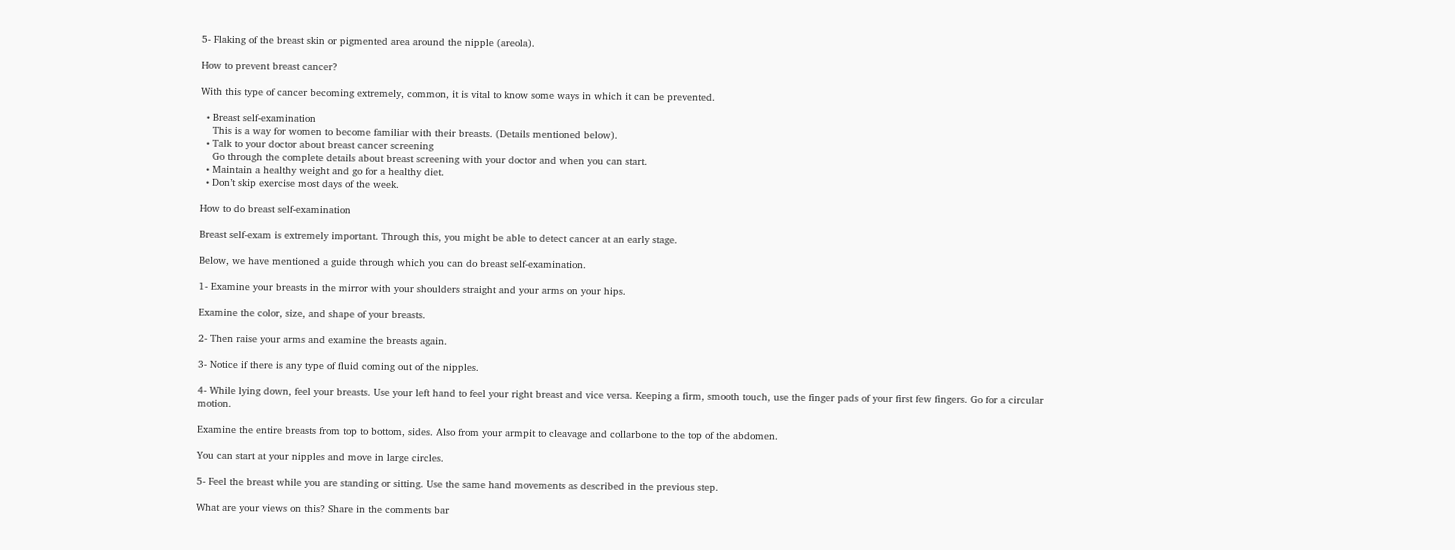5- Flaking of the breast skin or pigmented area around the nipple (areola).

How to prevent breast cancer?

With this type of cancer becoming extremely, common, it is vital to know some ways in which it can be prevented.

  • Breast self-examination
    This is a way for women to become familiar with their breasts. (Details mentioned below).
  • Talk to your doctor about breast cancer screening
    Go through the complete details about breast screening with your doctor and when you can start.
  • Maintain a healthy weight and go for a healthy diet.
  • Don’t skip exercise most days of the week.

How to do breast self-examination

Breast self-exam is extremely important. Through this, you might be able to detect cancer at an early stage.

Below, we have mentioned a guide through which you can do breast self-examination.

1- Examine your breasts in the mirror with your shoulders straight and your arms on your hips.

Examine the color, size, and shape of your breasts.

2- Then raise your arms and examine the breasts again.

3- Notice if there is any type of fluid coming out of the nipples.

4- While lying down, feel your breasts. Use your left hand to feel your right breast and vice versa. Keeping a firm, smooth touch, use the finger pads of your first few fingers. Go for a circular motion.

Examine the entire breasts from top to bottom, sides. Also from your armpit to cleavage and collarbone to the top of the abdomen.

You can start at your nipples and move in large circles.

5- Feel the breast while you are standing or sitting. Use the same hand movements as described in the previous step.

What are your views on this? Share in the comments bar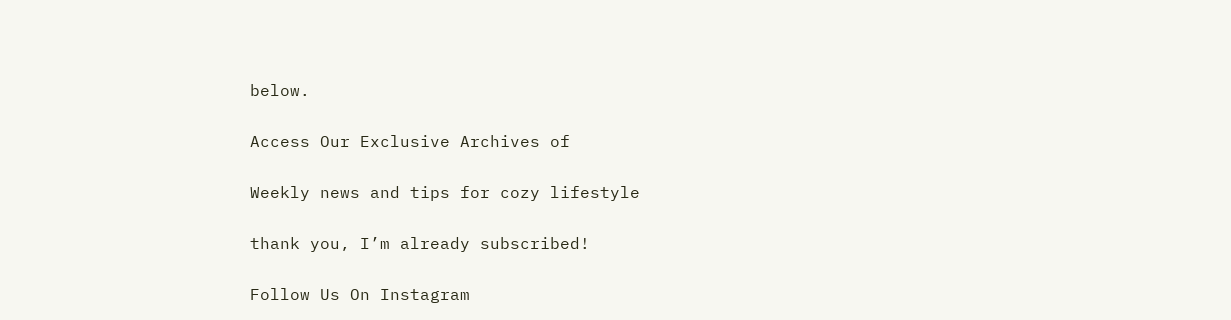below.

Access Our Exclusive Archives of

Weekly news and tips for cozy lifestyle

thank you, I’m already subscribed!

Follow Us On Instagram